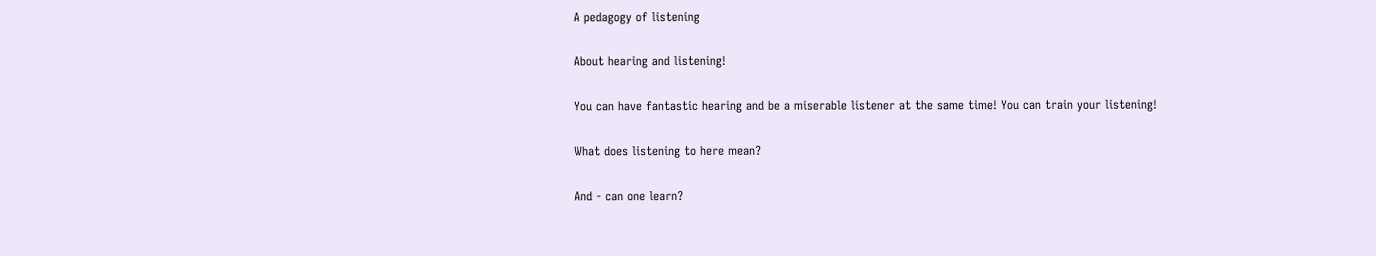A pedagogy of listening

About hearing and listening!

You can have fantastic hearing and be a miserable listener at the same time! You can train your listening!

What does listening to here mean?

And - can one learn?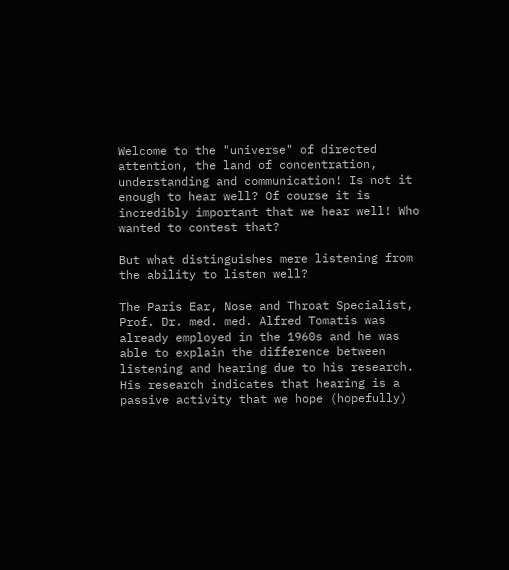Welcome to the "universe" of directed attention, the land of concentration, understanding and communication! Is not it enough to hear well? Of course it is incredibly important that we hear well! Who wanted to contest that?

But what distinguishes mere listening from the ability to listen well?

The Paris Ear, Nose and Throat Specialist, Prof. Dr. med. med. Alfred Tomatis was already employed in the 1960s and he was able to explain the difference between listening and hearing due to his research. His research indicates that hearing is a passive activity that we hope (hopefully)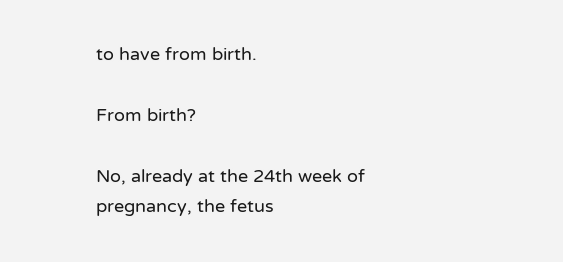to have from birth.

From birth?

No, already at the 24th week of pregnancy, the fetus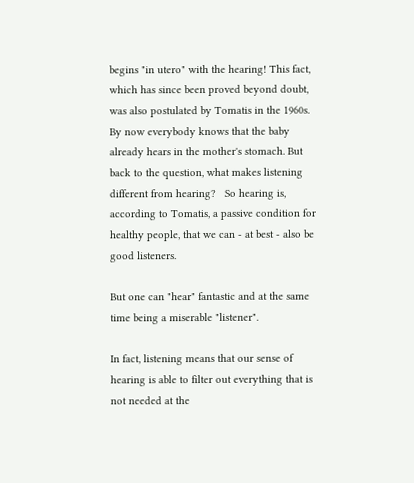begins "in utero" with the hearing! This fact, which has since been proved beyond doubt, was also postulated by Tomatis in the 1960s. By now everybody knows that the baby already hears in the mother's stomach. But back to the question, what makes listening different from hearing?   So hearing is, according to Tomatis, a passive condition for healthy people, that we can - at best - also be good listeners.

But one can "hear" fantastic and at the same time being a miserable "listener".

In fact, listening means that our sense of hearing is able to filter out everything that is not needed at the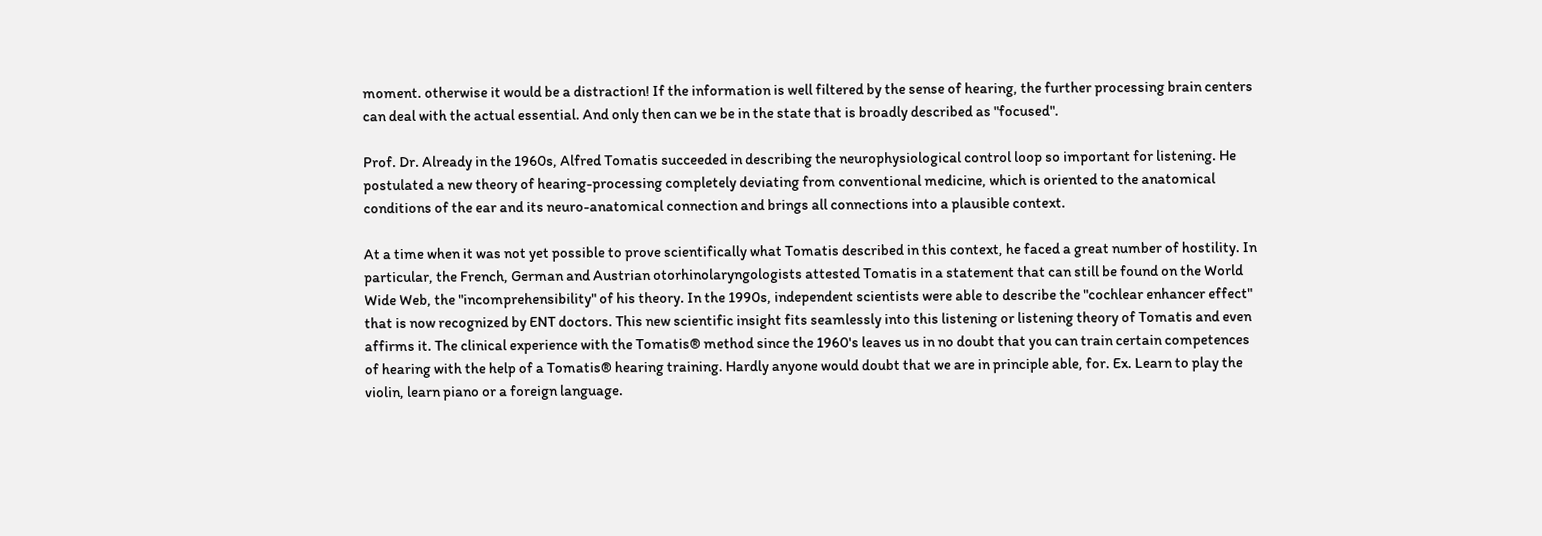moment. otherwise it would be a distraction! If the information is well filtered by the sense of hearing, the further processing brain centers can deal with the actual essential. And only then can we be in the state that is broadly described as "focused".

Prof. Dr. Already in the 1960s, Alfred Tomatis succeeded in describing the neurophysiological control loop so important for listening. He postulated a new theory of hearing-processing completely deviating from conventional medicine, which is oriented to the anatomical conditions of the ear and its neuro-anatomical connection and brings all connections into a plausible context.

At a time when it was not yet possible to prove scientifically what Tomatis described in this context, he faced a great number of hostility. In particular, the French, German and Austrian otorhinolaryngologists attested Tomatis in a statement that can still be found on the World Wide Web, the "incomprehensibility" of his theory. In the 1990s, independent scientists were able to describe the "cochlear enhancer effect" that is now recognized by ENT doctors. This new scientific insight fits seamlessly into this listening or listening theory of Tomatis and even affirms it. The clinical experience with the Tomatis® method since the 1960's leaves us in no doubt that you can train certain competences of hearing with the help of a Tomatis® hearing training. Hardly anyone would doubt that we are in principle able, for. Ex. Learn to play the violin, learn piano or a foreign language.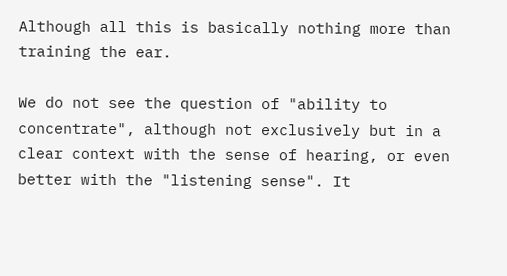Although all this is basically nothing more than training the ear.

We do not see the question of "ability to concentrate", although not exclusively but in a clear context with the sense of hearing, or even better with the "listening sense". It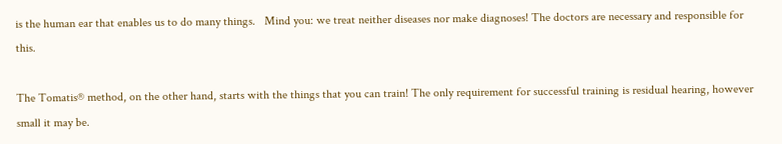is the human ear that enables us to do many things.   Mind you: we treat neither diseases nor make diagnoses! The doctors are necessary and responsible for this.

The Tomatis® method, on the other hand, starts with the things that you can train! The only requirement for successful training is residual hearing, however small it may be.